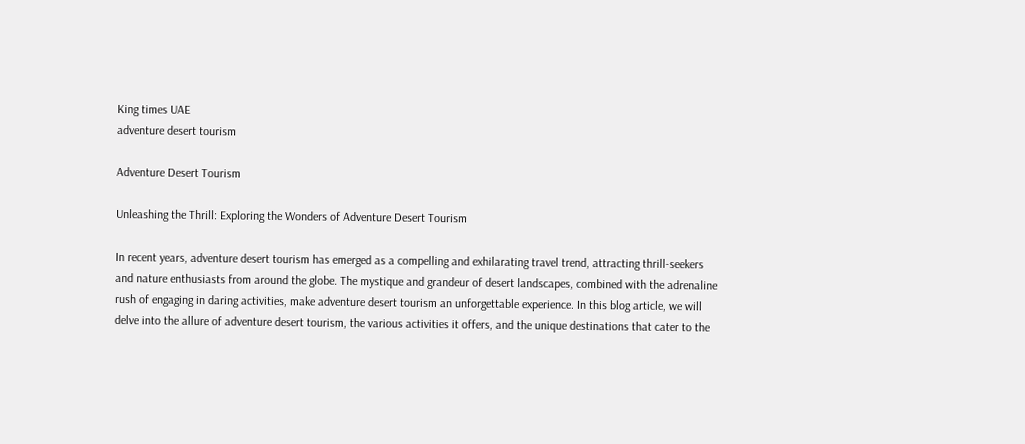King times UAE
adventure desert tourism

Adventure Desert Tourism

Unleashing the Thrill: Exploring the Wonders of Adventure Desert Tourism

In recent years, adventure desert tourism has emerged as a compelling and exhilarating travel trend, attracting thrill-seekers and nature enthusiasts from around the globe. The mystique and grandeur of desert landscapes, combined with the adrenaline rush of engaging in daring activities, make adventure desert tourism an unforgettable experience. In this blog article, we will delve into the allure of adventure desert tourism, the various activities it offers, and the unique destinations that cater to the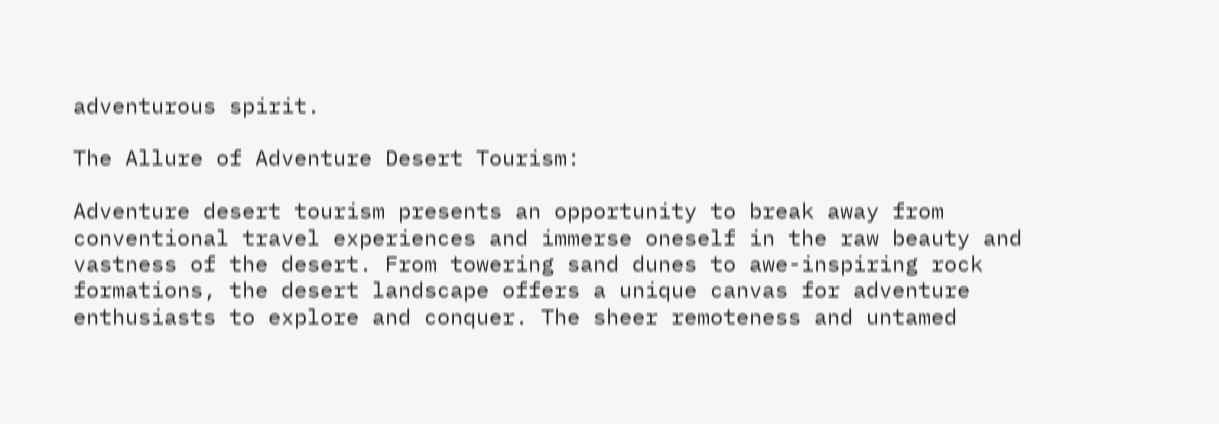adventurous spirit.

The Allure of Adventure Desert Tourism:

Adventure desert tourism presents an opportunity to break away from conventional travel experiences and immerse oneself in the raw beauty and vastness of the desert. From towering sand dunes to awe-inspiring rock formations, the desert landscape offers a unique canvas for adventure enthusiasts to explore and conquer. The sheer remoteness and untamed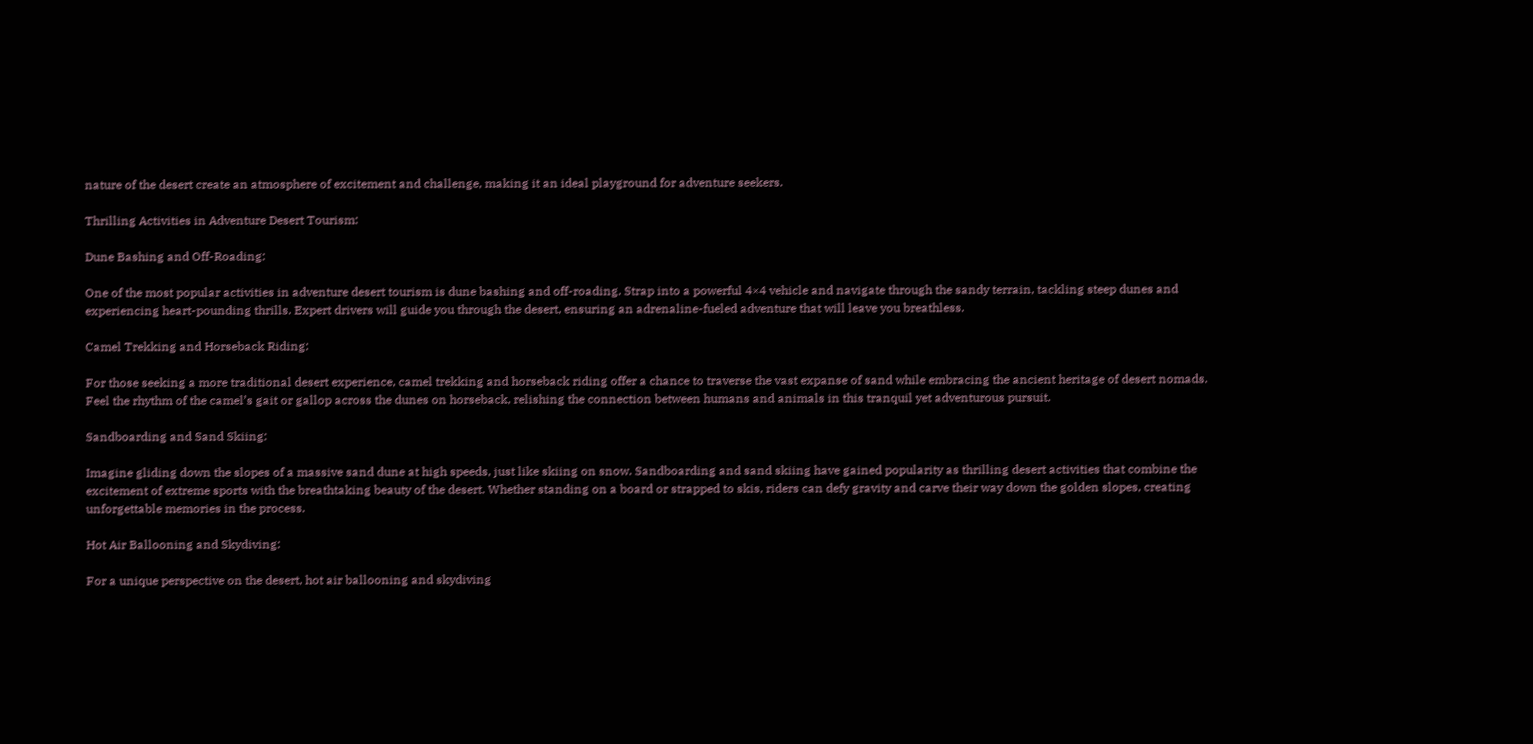nature of the desert create an atmosphere of excitement and challenge, making it an ideal playground for adventure seekers.

Thrilling Activities in Adventure Desert Tourism:

Dune Bashing and Off-Roading:

One of the most popular activities in adventure desert tourism is dune bashing and off-roading. Strap into a powerful 4×4 vehicle and navigate through the sandy terrain, tackling steep dunes and experiencing heart-pounding thrills. Expert drivers will guide you through the desert, ensuring an adrenaline-fueled adventure that will leave you breathless.

Camel Trekking and Horseback Riding:

For those seeking a more traditional desert experience, camel trekking and horseback riding offer a chance to traverse the vast expanse of sand while embracing the ancient heritage of desert nomads. Feel the rhythm of the camel’s gait or gallop across the dunes on horseback, relishing the connection between humans and animals in this tranquil yet adventurous pursuit.

Sandboarding and Sand Skiing:

Imagine gliding down the slopes of a massive sand dune at high speeds, just like skiing on snow. Sandboarding and sand skiing have gained popularity as thrilling desert activities that combine the excitement of extreme sports with the breathtaking beauty of the desert. Whether standing on a board or strapped to skis, riders can defy gravity and carve their way down the golden slopes, creating unforgettable memories in the process.

Hot Air Ballooning and Skydiving:

For a unique perspective on the desert, hot air ballooning and skydiving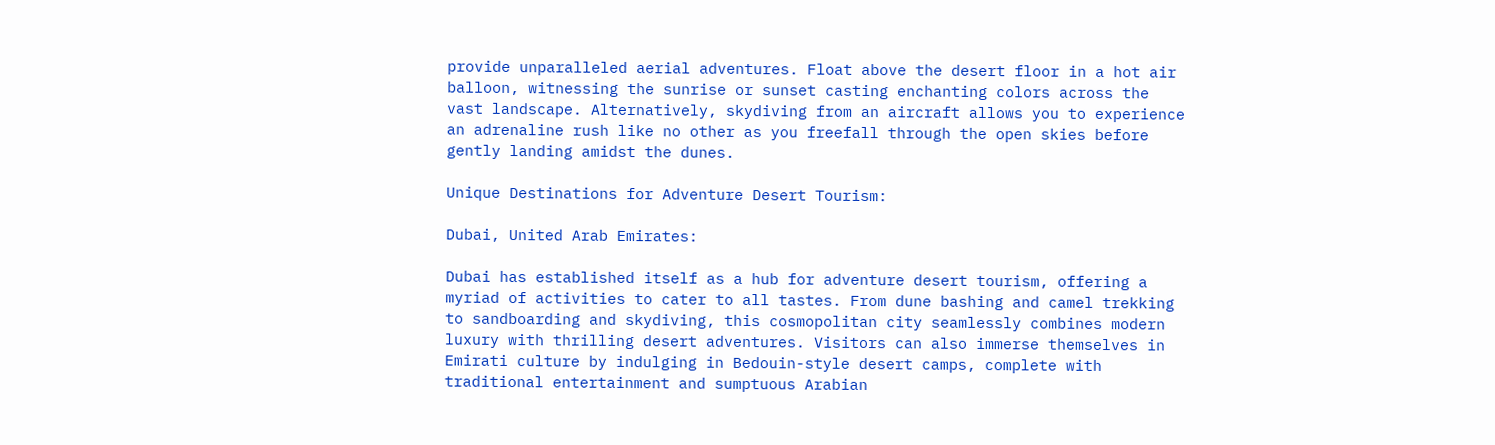provide unparalleled aerial adventures. Float above the desert floor in a hot air balloon, witnessing the sunrise or sunset casting enchanting colors across the vast landscape. Alternatively, skydiving from an aircraft allows you to experience an adrenaline rush like no other as you freefall through the open skies before gently landing amidst the dunes.

Unique Destinations for Adventure Desert Tourism:

Dubai, United Arab Emirates:

Dubai has established itself as a hub for adventure desert tourism, offering a myriad of activities to cater to all tastes. From dune bashing and camel trekking to sandboarding and skydiving, this cosmopolitan city seamlessly combines modern luxury with thrilling desert adventures. Visitors can also immerse themselves in Emirati culture by indulging in Bedouin-style desert camps, complete with traditional entertainment and sumptuous Arabian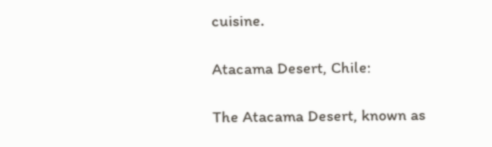cuisine.

Atacama Desert, Chile:

The Atacama Desert, known as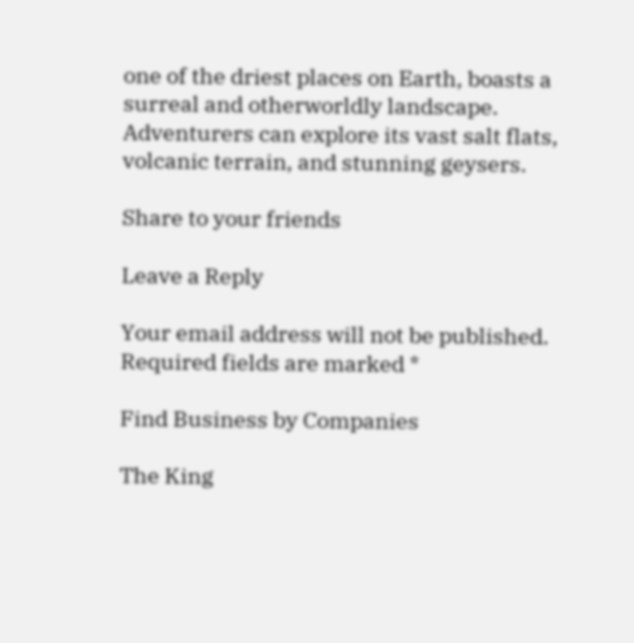one of the driest places on Earth, boasts a surreal and otherworldly landscape. Adventurers can explore its vast salt flats, volcanic terrain, and stunning geysers.

Share to your friends

Leave a Reply

Your email address will not be published. Required fields are marked *

Find Business by Companies

The King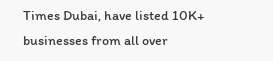Times Dubai, have listed 10K+ businesses from all over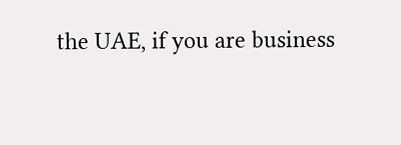the UAE, if you are business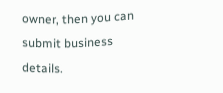owner, then you can submit business details.